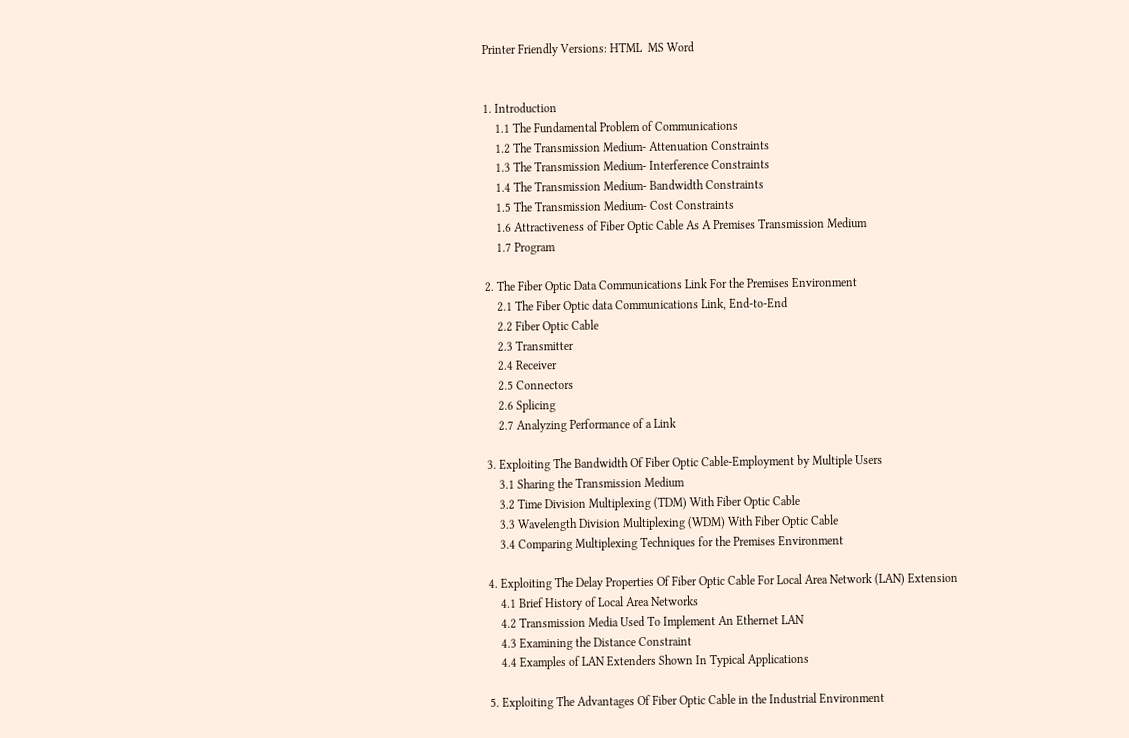Printer Friendly Versions: HTML  MS Word


1. Introduction
    1.1 The Fundamental Problem of Communications
    1.2 The Transmission Medium- Attenuation Constraints
    1.3 The Transmission Medium- Interference Constraints
    1.4 The Transmission Medium- Bandwidth Constraints
    1.5 The Transmission Medium- Cost Constraints
    1.6 Attractiveness of Fiber Optic Cable As A Premises Transmission Medium
    1.7 Program

2. The Fiber Optic Data Communications Link For the Premises Environment
    2.1 The Fiber Optic data Communications Link, End-to-End
    2.2 Fiber Optic Cable
    2.3 Transmitter
    2.4 Receiver
    2.5 Connectors
    2.6 Splicing
    2.7 Analyzing Performance of a Link

3. Exploiting The Bandwidth Of Fiber Optic Cable-Employment by Multiple Users
    3.1 Sharing the Transmission Medium
    3.2 Time Division Multiplexing (TDM) With Fiber Optic Cable
    3.3 Wavelength Division Multiplexing (WDM) With Fiber Optic Cable
    3.4 Comparing Multiplexing Techniques for the Premises Environment

4. Exploiting The Delay Properties Of Fiber Optic Cable For Local Area Network (LAN) Extension
    4.1 Brief History of Local Area Networks
    4.2 Transmission Media Used To Implement An Ethernet LAN
    4.3 Examining the Distance Constraint
    4.4 Examples of LAN Extenders Shown In Typical Applications

5. Exploiting The Advantages Of Fiber Optic Cable in the Industrial Environment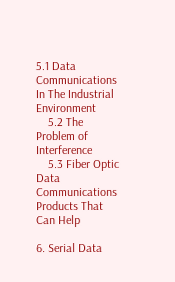5.1 Data Communications In The Industrial Environment
    5.2 The Problem of Interference
    5.3 Fiber Optic Data Communications Products That Can Help

6. Serial Data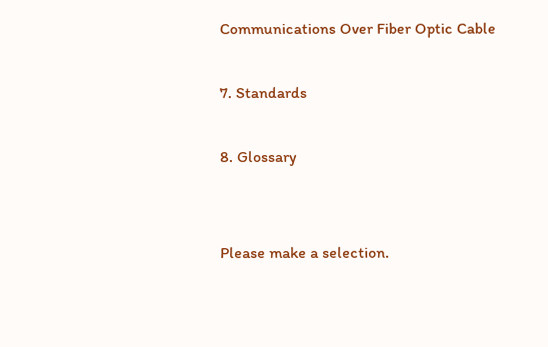Communications Over Fiber Optic Cable

7. Standards

8. Glossary


Please make a selection.